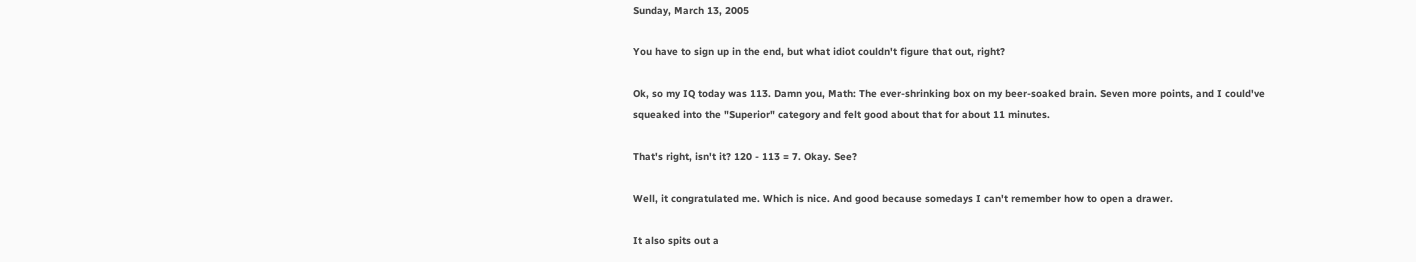Sunday, March 13, 2005

You have to sign up in the end, but what idiot couldn't figure that out, right?

Ok, so my IQ today was 113. Damn you, Math: The ever-shrinking box on my beer-soaked brain. Seven more points, and I could've squeaked into the "Superior" category and felt good about that for about 11 minutes.

That's right, isn't it? 120 - 113 = 7. Okay. See?

Well, it congratulated me. Which is nice. And good because somedays I can't remember how to open a drawer.

It also spits out a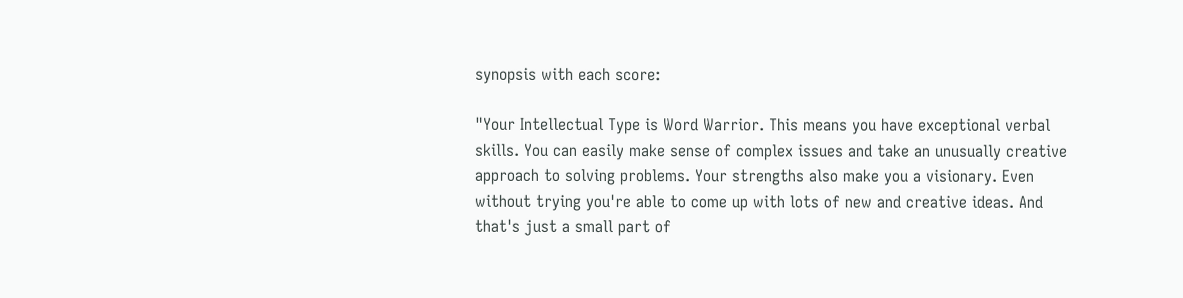synopsis with each score:

"Your Intellectual Type is Word Warrior. This means you have exceptional verbal skills. You can easily make sense of complex issues and take an unusually creative approach to solving problems. Your strengths also make you a visionary. Even without trying you're able to come up with lots of new and creative ideas. And that's just a small part of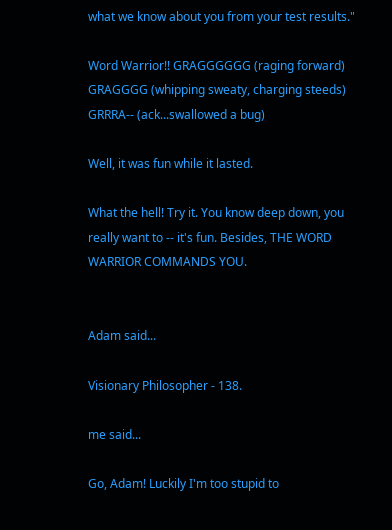what we know about you from your test results."

Word Warrior!! GRAGGGGGG (raging forward) GRAGGGG (whipping sweaty, charging steeds) GRRRA-- (ack...swallowed a bug)

Well, it was fun while it lasted.

What the hell! Try it. You know deep down, you really want to -- it's fun. Besides, THE WORD WARRIOR COMMANDS YOU.


Adam said...

Visionary Philosopher - 138.

me said...

Go, Adam! Luckily I'm too stupid to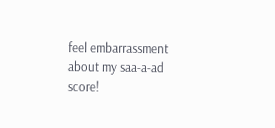feel embarrassment about my saa-a-ad score!